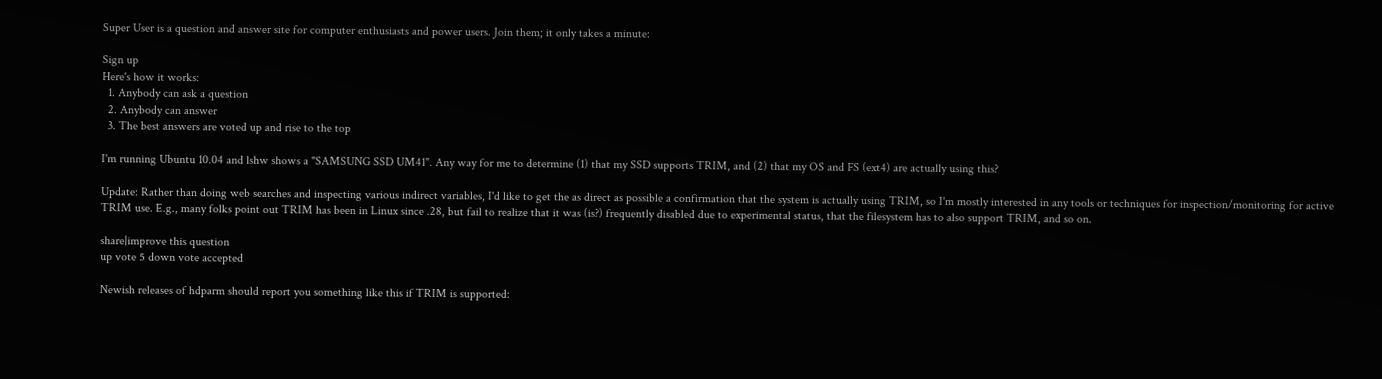Super User is a question and answer site for computer enthusiasts and power users. Join them; it only takes a minute:

Sign up
Here's how it works:
  1. Anybody can ask a question
  2. Anybody can answer
  3. The best answers are voted up and rise to the top

I'm running Ubuntu 10.04 and lshw shows a "SAMSUNG SSD UM41". Any way for me to determine (1) that my SSD supports TRIM, and (2) that my OS and FS (ext4) are actually using this?

Update: Rather than doing web searches and inspecting various indirect variables, I'd like to get the as direct as possible a confirmation that the system is actually using TRIM, so I'm mostly interested in any tools or techniques for inspection/monitoring for active TRIM use. E.g., many folks point out TRIM has been in Linux since .28, but fail to realize that it was (is?) frequently disabled due to experimental status, that the filesystem has to also support TRIM, and so on.

share|improve this question
up vote 5 down vote accepted

Newish releases of hdparm should report you something like this if TRIM is supported: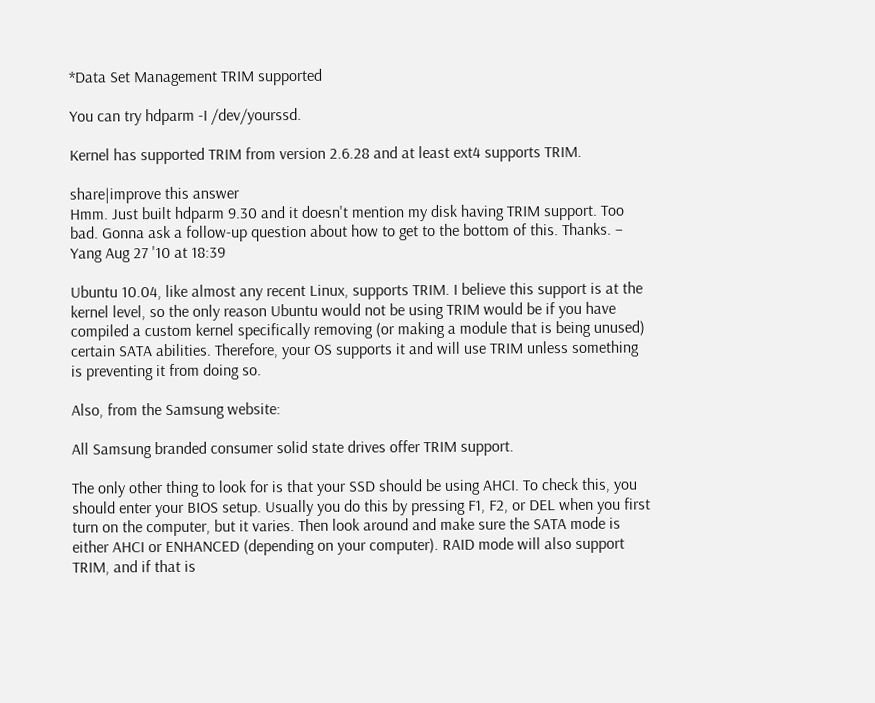*Data Set Management TRIM supported

You can try hdparm -I /dev/yourssd.

Kernel has supported TRIM from version 2.6.28 and at least ext4 supports TRIM.

share|improve this answer
Hmm. Just built hdparm 9.30 and it doesn't mention my disk having TRIM support. Too bad. Gonna ask a follow-up question about how to get to the bottom of this. Thanks. – Yang Aug 27 '10 at 18:39

Ubuntu 10.04, like almost any recent Linux, supports TRIM. I believe this support is at the kernel level, so the only reason Ubuntu would not be using TRIM would be if you have compiled a custom kernel specifically removing (or making a module that is being unused) certain SATA abilities. Therefore, your OS supports it and will use TRIM unless something is preventing it from doing so.

Also, from the Samsung website:

All Samsung branded consumer solid state drives offer TRIM support.

The only other thing to look for is that your SSD should be using AHCI. To check this, you should enter your BIOS setup. Usually you do this by pressing F1, F2, or DEL when you first turn on the computer, but it varies. Then look around and make sure the SATA mode is either AHCI or ENHANCED (depending on your computer). RAID mode will also support TRIM, and if that is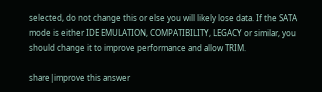selected, do not change this or else you will likely lose data. If the SATA mode is either IDE EMULATION, COMPATIBILITY, LEGACY or similar, you should change it to improve performance and allow TRIM.

share|improve this answer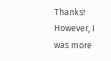Thanks! However, I was more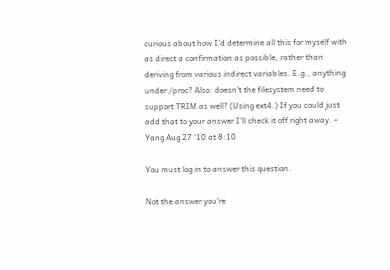curious about how I'd determine all this for myself with as direct a confirmation as possible, rather than deriving from various indirect variables. E.g., anything under /proc? Also: doesn't the filesystem need to support TRIM as well? (Using ext4.) If you could just add that to your answer I'll check it off right away. – Yang Aug 27 '10 at 8:10

You must log in to answer this question.

Not the answer you're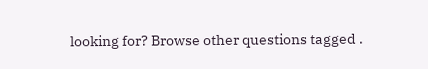looking for? Browse other questions tagged .